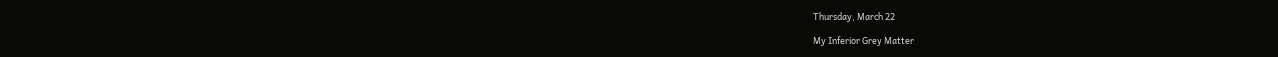Thursday, March 22

My Inferior Grey Matter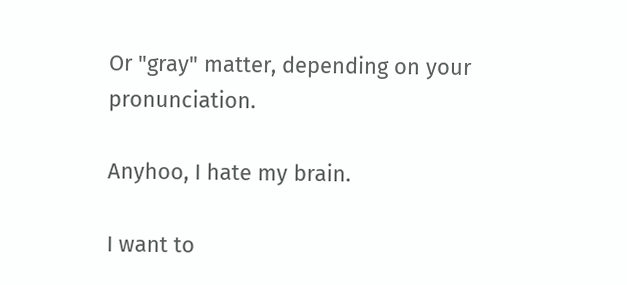Or "gray" matter, depending on your pronunciation.

Anyhoo, I hate my brain.

I want to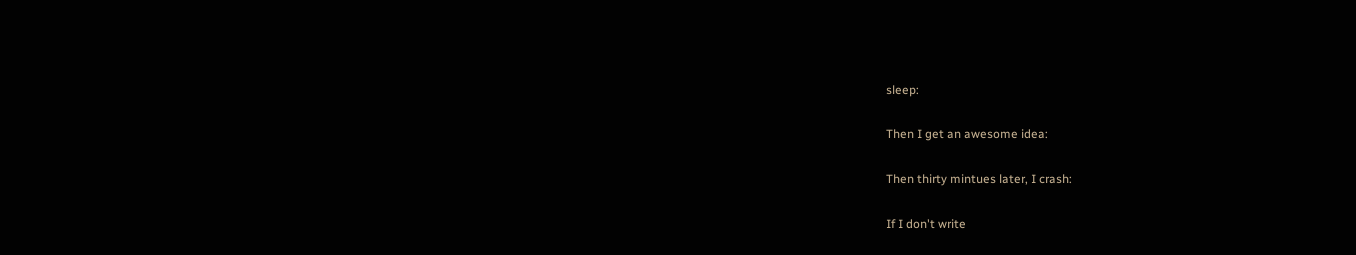sleep:

Then I get an awesome idea:

Then thirty mintues later, I crash:

If I don't write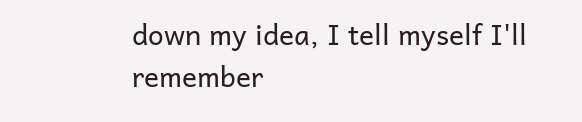down my idea, I tell myself I'll remember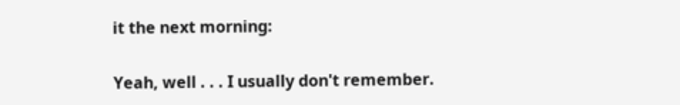it the next morning:

Yeah, well . . . I usually don't remember.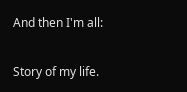And then I'm all:

Story of my life.